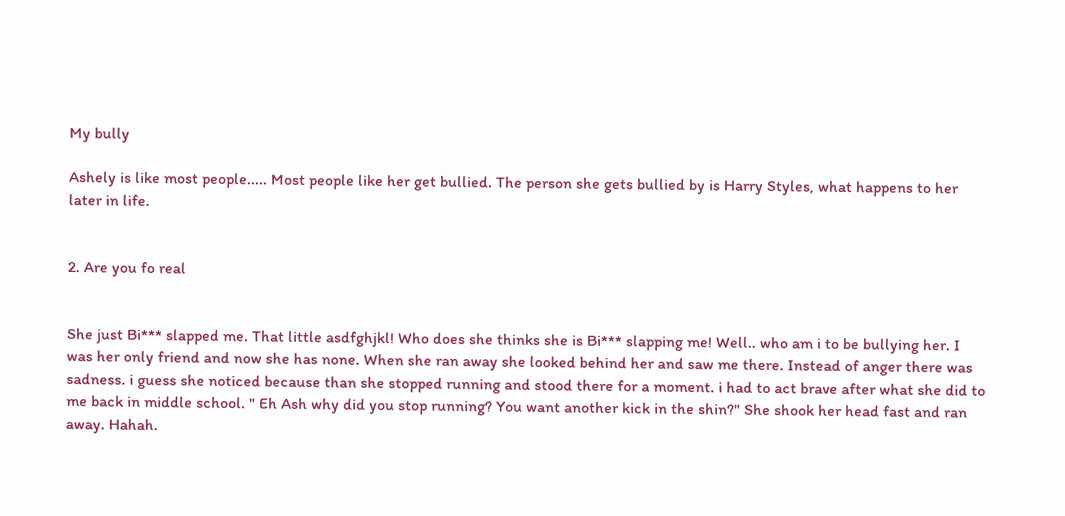My bully

Ashely is like most people..... Most people like her get bullied. The person she gets bullied by is Harry Styles, what happens to her later in life.


2. Are you fo real


She just Bi*** slapped me. That little asdfghjkl! Who does she thinks she is Bi*** slapping me! Well.. who am i to be bullying her. I was her only friend and now she has none. When she ran away she looked behind her and saw me there. Instead of anger there was sadness. i guess she noticed because than she stopped running and stood there for a moment. i had to act brave after what she did to me back in middle school. " Eh Ash why did you stop running? You want another kick in the shin?" She shook her head fast and ran away. Hahah.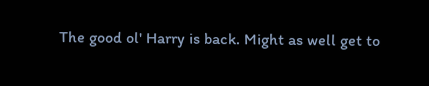The good ol' Harry is back. Might as well get to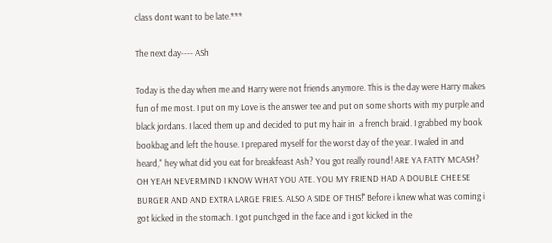class dont want to be late.***

The next day---- ASh

Today is the day when me and Harry were not friends anymore. This is the day were Harry makes fun of me most. I put on my Love is the answer tee and put on some shorts with my purple and black jordans. I laced them up and decided to put my hair in  a french braid. I grabbed my book bookbag and left the house. I prepared myself for the worst day of the year. I waled in and heard," hey what did you eat for breakfeast Ash? You got really round! ARE YA FATTY MCASH? OH YEAH NEVERMIND I KNOW WHAT YOU ATE. YOU MY FRIEND HAD A DOUBLE CHEESE BURGER AND AND EXTRA LARGE FRIES. ALSO A SIDE OF THIS!'' Before i knew what was coming i got kicked in the stomach. I got punchged in the face and i got kicked in the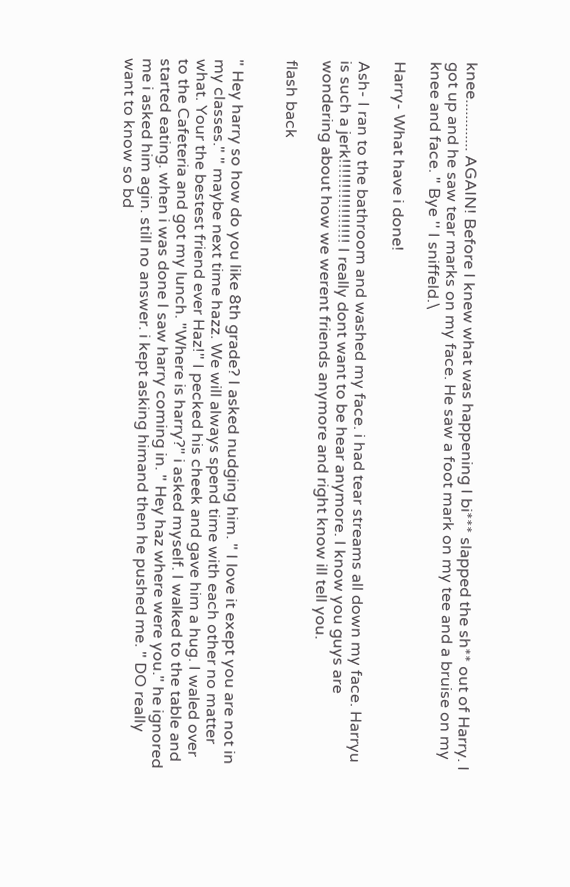knee............. AGAIN! Before I knew what was happening I bi*** slapped the sh** out of Harry. I got up and he saw tear marks on my face. He saw a foot mark on my tee and a bruise on my knee and face. " Bye '' I sniffeld.\

Harry- What have i done!

Ash- I ran to the bathroom and washed my face. i had tear streams all down my face. Harryu is such a jerk!!!!!!!!!!!!!!!!! I really dont want to be hear anymore. I know you guys are wondering about how we werent friends anymore and right know ill tell you.

flash back


" Hey harry so how do you like 8th grade? I asked nudging him. " I love it exept you are not in my classes." " maybe next time hazz. We will always spend time with each other no matter what. Your the bestest friend ever Haz!" I pecked his cheek and gave him a hug. I waled over to the Cafeteria and got my lunch. "Where is harry?" i asked myself. I walked to the table and started eating. when i was done I saw harry coming in. " Hey haz where were you." he ignored me i asked him agin. still no answer. i kept asking himand then he pushed me. " DO really want to know so bd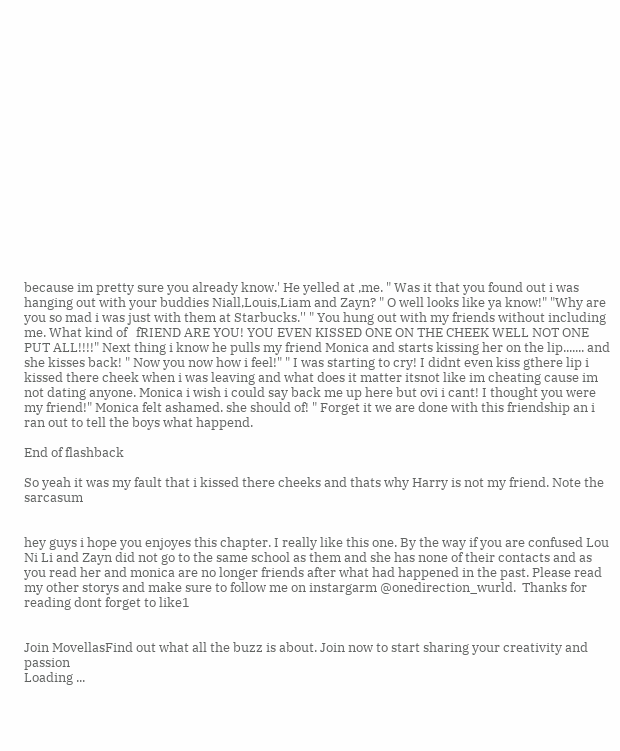because im pretty sure you already know.' He yelled at ,me. " Was it that you found out i was hanging out with your buddies Niall,Louis,Liam and Zayn? " O well looks like ya know!" "Why are you so mad i was just with them at Starbucks.'' " You hung out with my friends without including me. What kind of   fRIEND ARE YOU! YOU EVEN KISSED ONE ON THE CHEEK WELL NOT ONE PUT ALL!!!!" Next thing i know he pulls my friend Monica and starts kissing her on the lip....... and she kisses back! " Now you now how i feel!" " I was starting to cry! I didnt even kiss gthere lip i kissed there cheek when i was leaving and what does it matter itsnot like im cheating cause im not dating anyone. Monica i wish i could say back me up here but ovi i cant! I thought you were my friend!" Monica felt ashamed. she should of! " Forget it we are done with this friendship an i ran out to tell the boys what happend.

End of flashback

So yeah it was my fault that i kissed there cheeks and thats why Harry is not my friend. Note the sarcasum


hey guys i hope you enjoyes this chapter. I really like this one. By the way if you are confused Lou Ni Li and Zayn did not go to the same school as them and she has none of their contacts and as you read her and monica are no longer friends after what had happened in the past. Please read my other storys and make sure to follow me on instargarm @onedirection_wurld.  Thanks for reading dont forget to like1


Join MovellasFind out what all the buzz is about. Join now to start sharing your creativity and passion
Loading ...